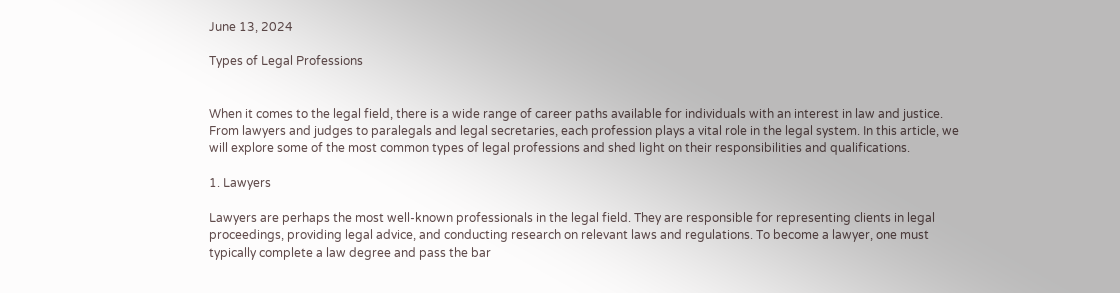June 13, 2024

Types of Legal Professions


When it comes to the legal field, there is a wide range of career paths available for individuals with an interest in law and justice. From lawyers and judges to paralegals and legal secretaries, each profession plays a vital role in the legal system. In this article, we will explore some of the most common types of legal professions and shed light on their responsibilities and qualifications.

1. Lawyers

Lawyers are perhaps the most well-known professionals in the legal field. They are responsible for representing clients in legal proceedings, providing legal advice, and conducting research on relevant laws and regulations. To become a lawyer, one must typically complete a law degree and pass the bar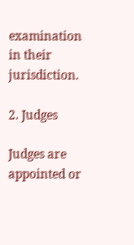examination in their jurisdiction.

2. Judges

Judges are appointed or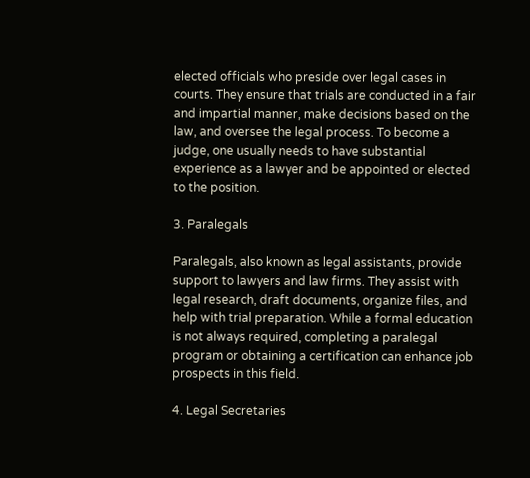elected officials who preside over legal cases in courts. They ensure that trials are conducted in a fair and impartial manner, make decisions based on the law, and oversee the legal process. To become a judge, one usually needs to have substantial experience as a lawyer and be appointed or elected to the position.

3. Paralegals

Paralegals, also known as legal assistants, provide support to lawyers and law firms. They assist with legal research, draft documents, organize files, and help with trial preparation. While a formal education is not always required, completing a paralegal program or obtaining a certification can enhance job prospects in this field.

4. Legal Secretaries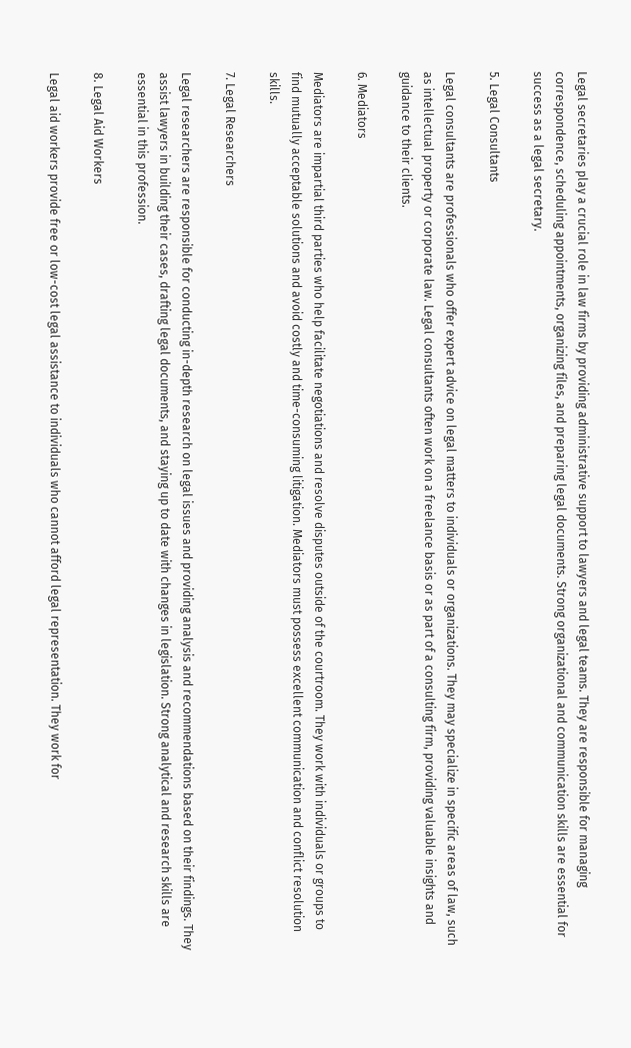Legal secretaries play a crucial role in law firms by providing administrative support to lawyers and legal teams. They are responsible for managing correspondence, scheduling appointments, organizing files, and preparing legal documents. Strong organizational and communication skills are essential for success as a legal secretary.

5. Legal Consultants

Legal consultants are professionals who offer expert advice on legal matters to individuals or organizations. They may specialize in specific areas of law, such as intellectual property or corporate law. Legal consultants often work on a freelance basis or as part of a consulting firm, providing valuable insights and guidance to their clients.

6. Mediators

Mediators are impartial third parties who help facilitate negotiations and resolve disputes outside of the courtroom. They work with individuals or groups to find mutually acceptable solutions and avoid costly and time-consuming litigation. Mediators must possess excellent communication and conflict resolution skills.

7. Legal Researchers

Legal researchers are responsible for conducting in-depth research on legal issues and providing analysis and recommendations based on their findings. They assist lawyers in building their cases, drafting legal documents, and staying up to date with changes in legislation. Strong analytical and research skills are essential in this profession.

8. Legal Aid Workers

Legal aid workers provide free or low-cost legal assistance to individuals who cannot afford legal representation. They work for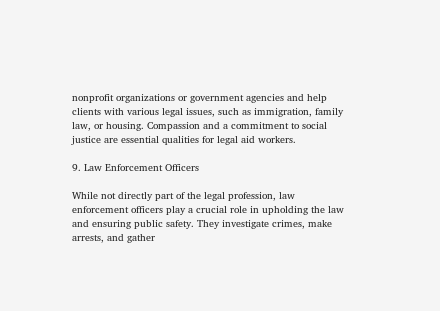nonprofit organizations or government agencies and help clients with various legal issues, such as immigration, family law, or housing. Compassion and a commitment to social justice are essential qualities for legal aid workers.

9. Law Enforcement Officers

While not directly part of the legal profession, law enforcement officers play a crucial role in upholding the law and ensuring public safety. They investigate crimes, make arrests, and gather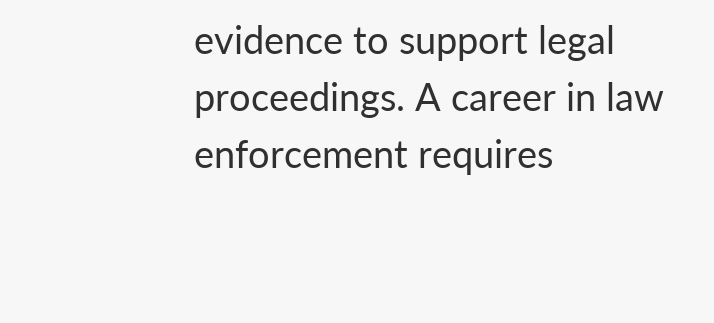evidence to support legal proceedings. A career in law enforcement requires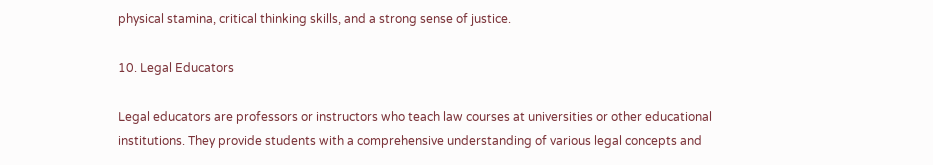physical stamina, critical thinking skills, and a strong sense of justice.

10. Legal Educators

Legal educators are professors or instructors who teach law courses at universities or other educational institutions. They provide students with a comprehensive understanding of various legal concepts and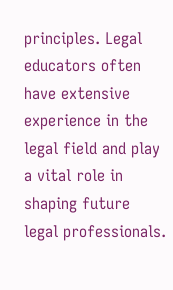principles. Legal educators often have extensive experience in the legal field and play a vital role in shaping future legal professionals.